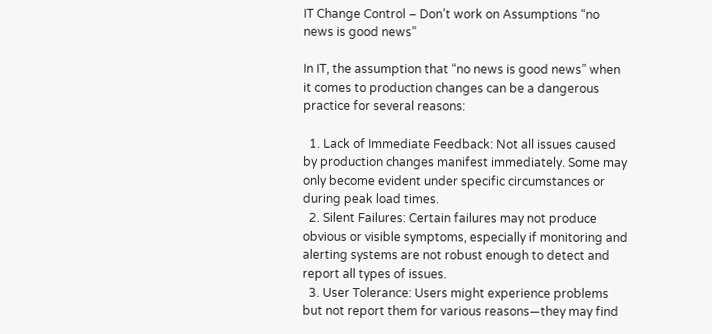IT Change Control – Don’t work on Assumptions “no news is good news”

In IT, the assumption that “no news is good news” when it comes to production changes can be a dangerous practice for several reasons:

  1. Lack of Immediate Feedback: Not all issues caused by production changes manifest immediately. Some may only become evident under specific circumstances or during peak load times.
  2. Silent Failures: Certain failures may not produce obvious or visible symptoms, especially if monitoring and alerting systems are not robust enough to detect and report all types of issues.
  3. User Tolerance: Users might experience problems but not report them for various reasons—they may find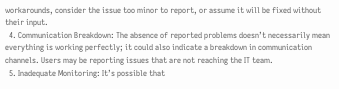workarounds, consider the issue too minor to report, or assume it will be fixed without their input.
  4. Communication Breakdown: The absence of reported problems doesn’t necessarily mean everything is working perfectly; it could also indicate a breakdown in communication channels. Users may be reporting issues that are not reaching the IT team.
  5. Inadequate Monitoring: It’s possible that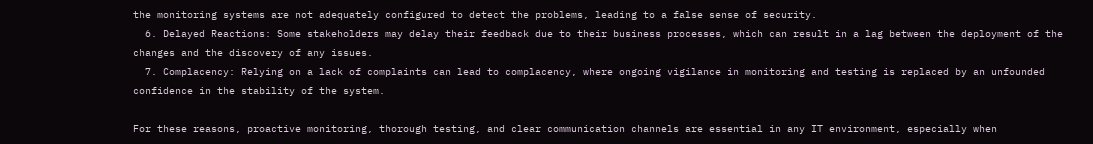the monitoring systems are not adequately configured to detect the problems, leading to a false sense of security.
  6. Delayed Reactions: Some stakeholders may delay their feedback due to their business processes, which can result in a lag between the deployment of the changes and the discovery of any issues.
  7. Complacency: Relying on a lack of complaints can lead to complacency, where ongoing vigilance in monitoring and testing is replaced by an unfounded confidence in the stability of the system.

For these reasons, proactive monitoring, thorough testing, and clear communication channels are essential in any IT environment, especially when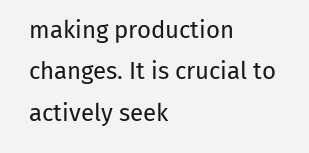making production changes. It is crucial to actively seek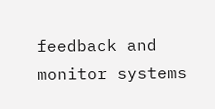feedback and monitor systems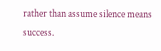rather than assume silence means success.